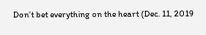Don’t bet everything on the heart (Dec. 11, 2019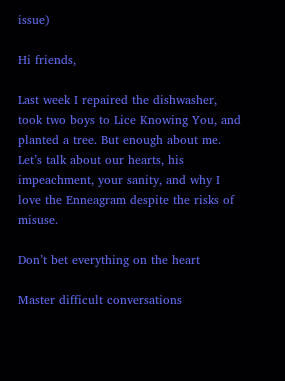issue)

Hi friends,

Last week I repaired the dishwasher, took two boys to Lice Knowing You, and planted a tree. But enough about me. Let’s talk about our hearts, his impeachment, your sanity, and why I love the Enneagram despite the risks of misuse.

Don’t bet everything on the heart

Master difficult conversations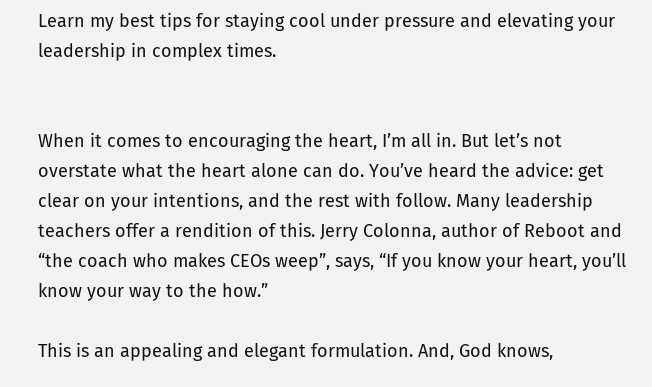Learn my best tips for staying cool under pressure and elevating your leadership in complex times.


When it comes to encouraging the heart, I’m all in. But let’s not overstate what the heart alone can do. You’ve heard the advice: get clear on your intentions, and the rest with follow. Many leadership teachers offer a rendition of this. Jerry Colonna, author of Reboot and “the coach who makes CEOs weep”, says, “If you know your heart, you’ll know your way to the how.”

This is an appealing and elegant formulation. And, God knows,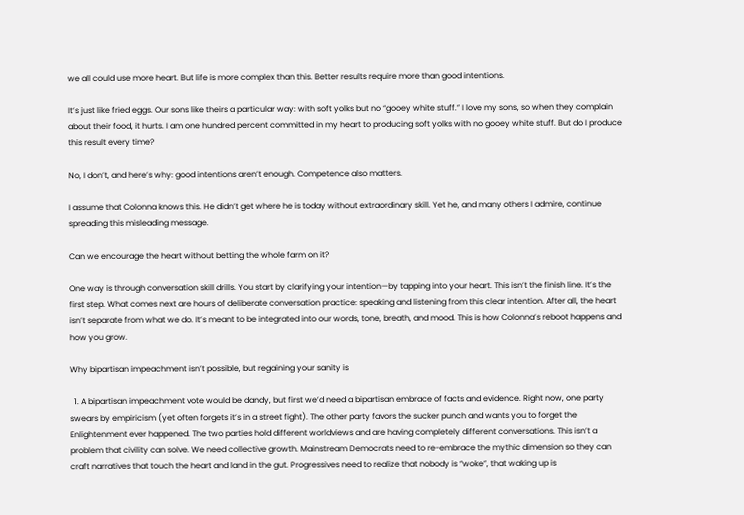we all could use more heart. But life is more complex than this. Better results require more than good intentions.

It’s just like fried eggs. Our sons like theirs a particular way: with soft yolks but no “gooey white stuff.” I love my sons, so when they complain about their food, it hurts. I am one hundred percent committed in my heart to producing soft yolks with no gooey white stuff. But do I produce this result every time?

No, I don’t, and here’s why: good intentions aren’t enough. Competence also matters.

I assume that Colonna knows this. He didn’t get where he is today without extraordinary skill. Yet he, and many others I admire, continue spreading this misleading message.

Can we encourage the heart without betting the whole farm on it?

One way is through conversation skill drills. You start by clarifying your intention—by tapping into your heart. This isn’t the finish line. It’s the first step. What comes next are hours of deliberate conversation practice: speaking and listening from this clear intention. After all, the heart isn’t separate from what we do. It’s meant to be integrated into our words, tone, breath, and mood. This is how Colonna’s reboot happens and how you grow.

Why bipartisan impeachment isn’t possible, but regaining your sanity is

  1. A bipartisan impeachment vote would be dandy, but first we’d need a bipartisan embrace of facts and evidence. Right now, one party swears by empiricism (yet often forgets it’s in a street fight). The other party favors the sucker punch and wants you to forget the Enlightenment ever happened. The two parties hold different worldviews and are having completely different conversations. This isn’t a problem that civility can solve. We need collective growth. Mainstream Democrats need to re-embrace the mythic dimension so they can craft narratives that touch the heart and land in the gut. Progressives need to realize that nobody is “woke”, that waking up is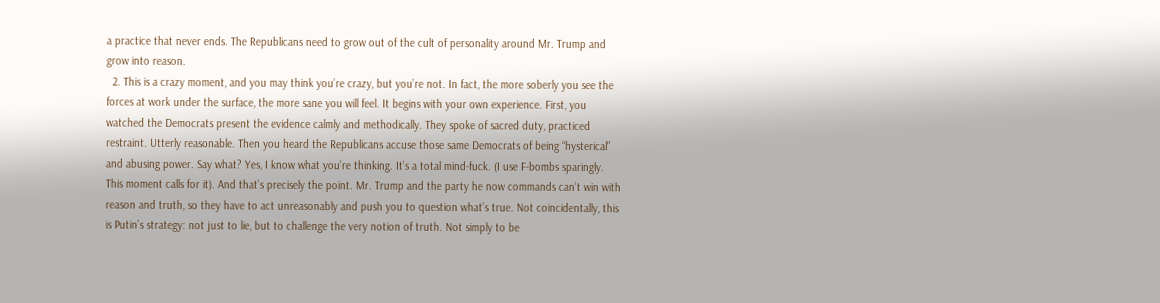a practice that never ends. The Republicans need to grow out of the cult of personality around Mr. Trump and grow into reason.
  2. This is a crazy moment, and you may think you’re crazy, but you’re not. In fact, the more soberly you see the forces at work under the surface, the more sane you will feel. It begins with your own experience. First, you watched the Democrats present the evidence calmly and methodically. They spoke of sacred duty, practiced restraint. Utterly reasonable. Then you heard the Republicans accuse those same Democrats of being “hysterical” and abusing power. Say what? Yes, I know what you’re thinking. It’s a total mind-fuck. (I use F-bombs sparingly. This moment calls for it). And that’s precisely the point. Mr. Trump and the party he now commands can’t win with reason and truth, so they have to act unreasonably and push you to question what’s true. Not coincidentally, this is Putin’s strategy: not just to lie, but to challenge the very notion of truth. Not simply to be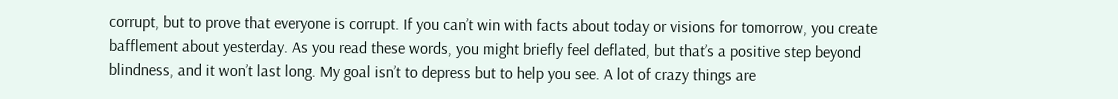corrupt, but to prove that everyone is corrupt. If you can’t win with facts about today or visions for tomorrow, you create bafflement about yesterday. As you read these words, you might briefly feel deflated, but that’s a positive step beyond blindness, and it won’t last long. My goal isn’t to depress but to help you see. A lot of crazy things are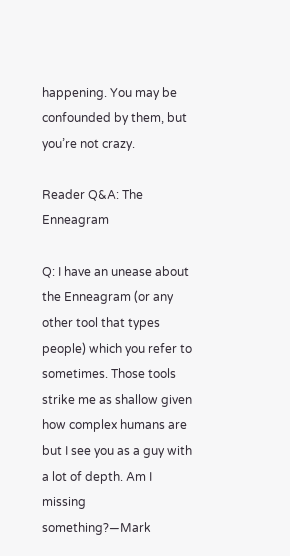happening. You may be confounded by them, but you’re not crazy.

Reader Q&A: The Enneagram

Q: I have an unease about the Enneagram (or any other tool that types people) which you refer to sometimes. Those tools strike me as shallow given how complex humans are but I see you as a guy with a lot of depth. Am I missing something?—Mark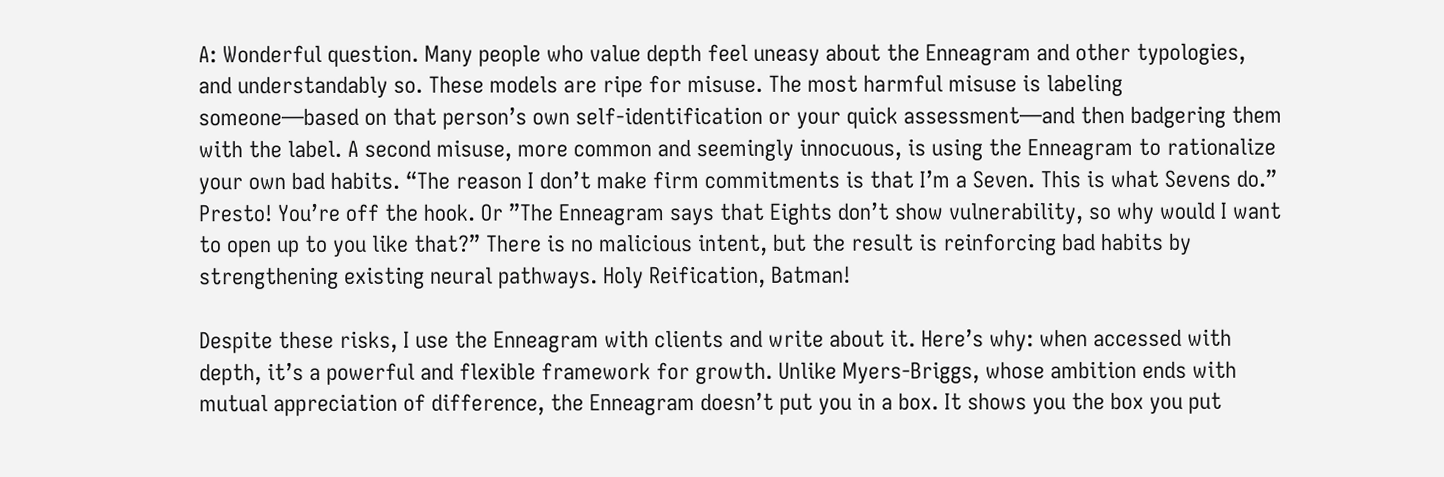A: Wonderful question. Many people who value depth feel uneasy about the Enneagram and other typologies, and understandably so. These models are ripe for misuse. The most harmful misuse is labeling someone—based on that person’s own self-identification or your quick assessment—and then badgering them with the label. A second misuse, more common and seemingly innocuous, is using the Enneagram to rationalize your own bad habits. “The reason I don’t make firm commitments is that I’m a Seven. This is what Sevens do.” Presto! You’re off the hook. Or ”The Enneagram says that Eights don’t show vulnerability, so why would I want to open up to you like that?” There is no malicious intent, but the result is reinforcing bad habits by strengthening existing neural pathways. Holy Reification, Batman!

Despite these risks, I use the Enneagram with clients and write about it. Here’s why: when accessed with depth, it’s a powerful and flexible framework for growth. Unlike Myers-Briggs, whose ambition ends with mutual appreciation of difference, the Enneagram doesn’t put you in a box. It shows you the box you put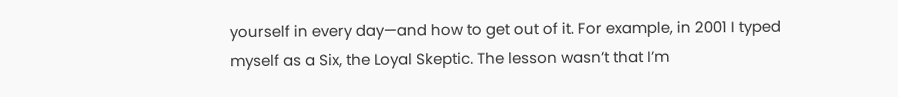yourself in every day—and how to get out of it. For example, in 2001 I typed myself as a Six, the Loyal Skeptic. The lesson wasn’t that I’m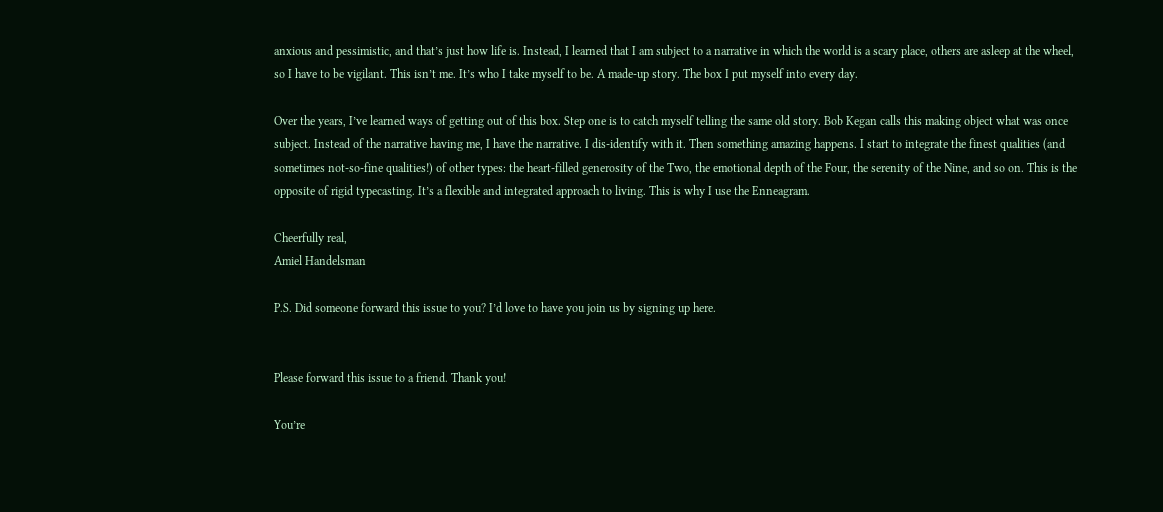anxious and pessimistic, and that’s just how life is. Instead, I learned that I am subject to a narrative in which the world is a scary place, others are asleep at the wheel, so I have to be vigilant. This isn’t me. It’s who I take myself to be. A made-up story. The box I put myself into every day.

Over the years, I’ve learned ways of getting out of this box. Step one is to catch myself telling the same old story. Bob Kegan calls this making object what was once subject. Instead of the narrative having me, I have the narrative. I dis-identify with it. Then something amazing happens. I start to integrate the finest qualities (and sometimes not-so-fine qualities!) of other types: the heart-filled generosity of the Two, the emotional depth of the Four, the serenity of the Nine, and so on. This is the opposite of rigid typecasting. It’s a flexible and integrated approach to living. This is why I use the Enneagram.

Cheerfully real,
Amiel Handelsman

P.S. Did someone forward this issue to you? I’d love to have you join us by signing up here.


Please forward this issue to a friend. Thank you!

You’re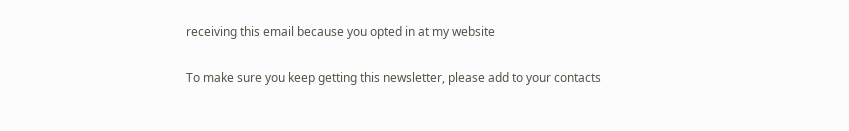receiving this email because you opted in at my website

To make sure you keep getting this newsletter, please add to your contacts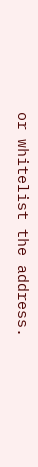or whitelist the address.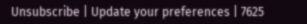Unsubscribe | Update your preferences | 7625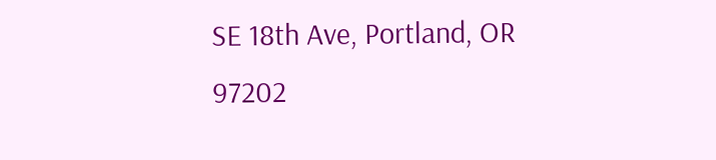SE 18th Ave, Portland, OR 97202